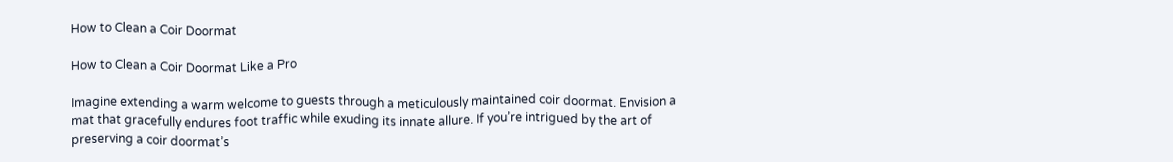How to Clean a Coir Doormat

How to Clean a Coir Doormat Like a Pro

Imagine extending a warm welcome to guests through a meticulously maintained coir doormat. Envision a mat that gracefully endures foot traffic while exuding its innate allure. If you’re intrigued by the art of preserving a coir doormat’s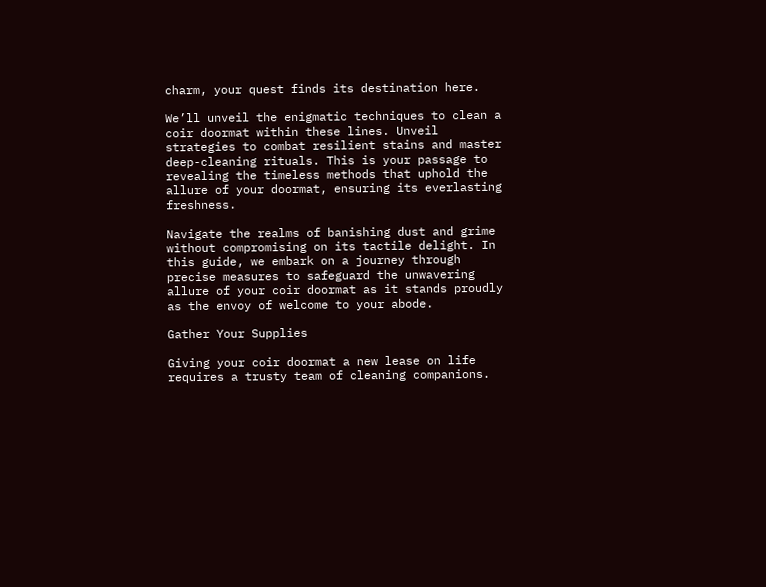charm, your quest finds its destination here.

We’ll unveil the enigmatic techniques to clean a coir doormat within these lines. Unveil strategies to combat resilient stains and master deep-cleaning rituals. This is your passage to revealing the timeless methods that uphold the allure of your doormat, ensuring its everlasting freshness.

Navigate the realms of banishing dust and grime without compromising on its tactile delight. In this guide, we embark on a journey through precise measures to safeguard the unwavering allure of your coir doormat as it stands proudly as the envoy of welcome to your abode.

Gather Your Supplies

Giving your coir doormat a new lease on life requires a trusty team of cleaning companions.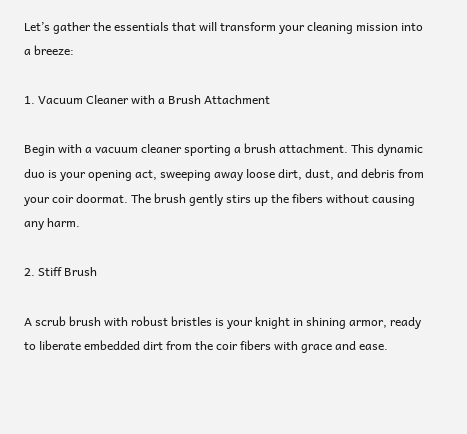Let’s gather the essentials that will transform your cleaning mission into a breeze:

1. Vacuum Cleaner with a Brush Attachment

Begin with a vacuum cleaner sporting a brush attachment. This dynamic duo is your opening act, sweeping away loose dirt, dust, and debris from your coir doormat. The brush gently stirs up the fibers without causing any harm.

2. Stiff Brush

A scrub brush with robust bristles is your knight in shining armor, ready to liberate embedded dirt from the coir fibers with grace and ease.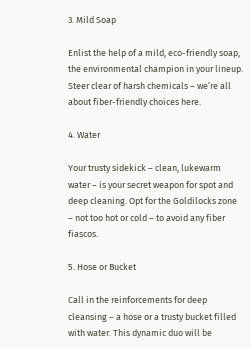3. Mild Soap

Enlist the help of a mild, eco-friendly soap, the environmental champion in your lineup. Steer clear of harsh chemicals – we’re all about fiber-friendly choices here.

4. Water

Your trusty sidekick – clean, lukewarm water – is your secret weapon for spot and deep cleaning. Opt for the Goldilocks zone – not too hot or cold – to avoid any fiber fiascos.

5. Hose or Bucket

Call in the reinforcements for deep cleansing – a hose or a trusty bucket filled with water. This dynamic duo will be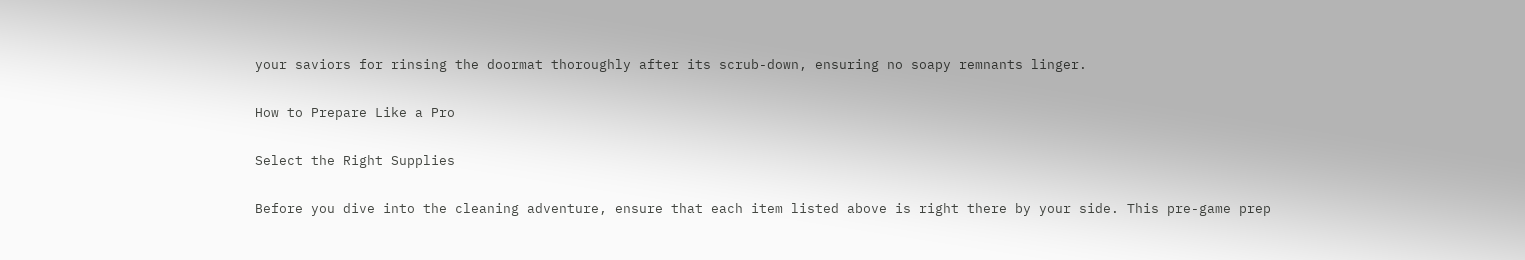your saviors for rinsing the doormat thoroughly after its scrub-down, ensuring no soapy remnants linger.

How to Prepare Like a Pro

Select the Right Supplies

Before you dive into the cleaning adventure, ensure that each item listed above is right there by your side. This pre-game prep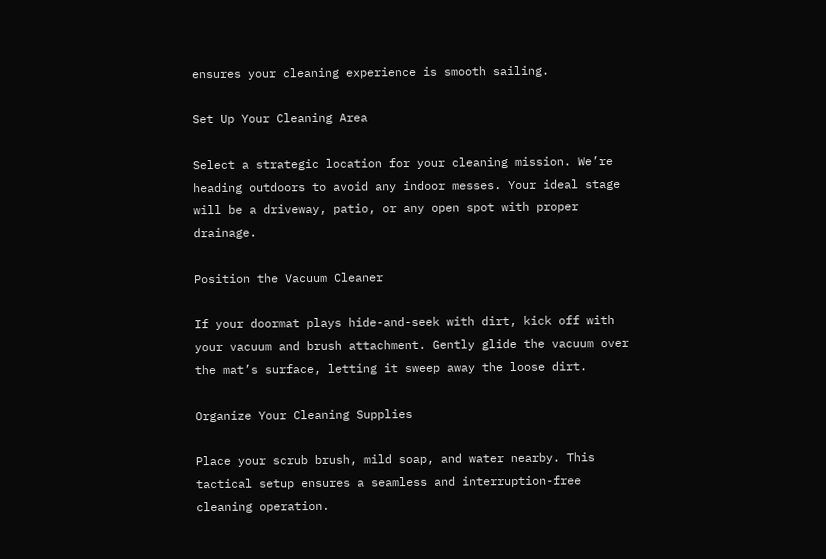ensures your cleaning experience is smooth sailing.

Set Up Your Cleaning Area

Select a strategic location for your cleaning mission. We’re heading outdoors to avoid any indoor messes. Your ideal stage will be a driveway, patio, or any open spot with proper drainage.

Position the Vacuum Cleaner

If your doormat plays hide-and-seek with dirt, kick off with your vacuum and brush attachment. Gently glide the vacuum over the mat’s surface, letting it sweep away the loose dirt.

Organize Your Cleaning Supplies

Place your scrub brush, mild soap, and water nearby. This tactical setup ensures a seamless and interruption-free cleaning operation.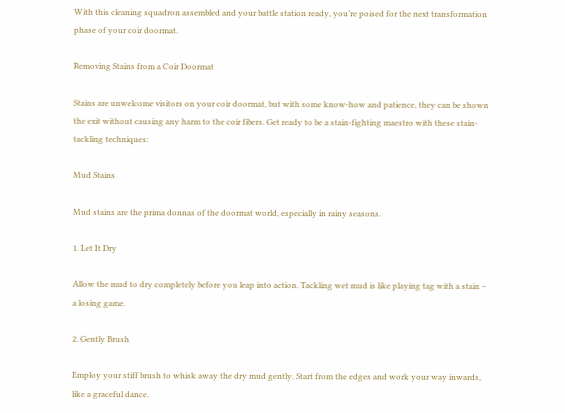With this cleaning squadron assembled and your battle station ready, you’re poised for the next transformation phase of your coir doormat.

Removing Stains from a Coir Doormat

Stains are unwelcome visitors on your coir doormat, but with some know-how and patience, they can be shown the exit without causing any harm to the coir fibers. Get ready to be a stain-fighting maestro with these stain-tackling techniques:

Mud Stains

Mud stains are the prima donnas of the doormat world, especially in rainy seasons.

1. Let It Dry

Allow the mud to dry completely before you leap into action. Tackling wet mud is like playing tag with a stain – a losing game.

2. Gently Brush

Employ your stiff brush to whisk away the dry mud gently. Start from the edges and work your way inwards, like a graceful dance.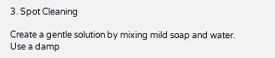3. Spot Cleaning

Create a gentle solution by mixing mild soap and water. Use a damp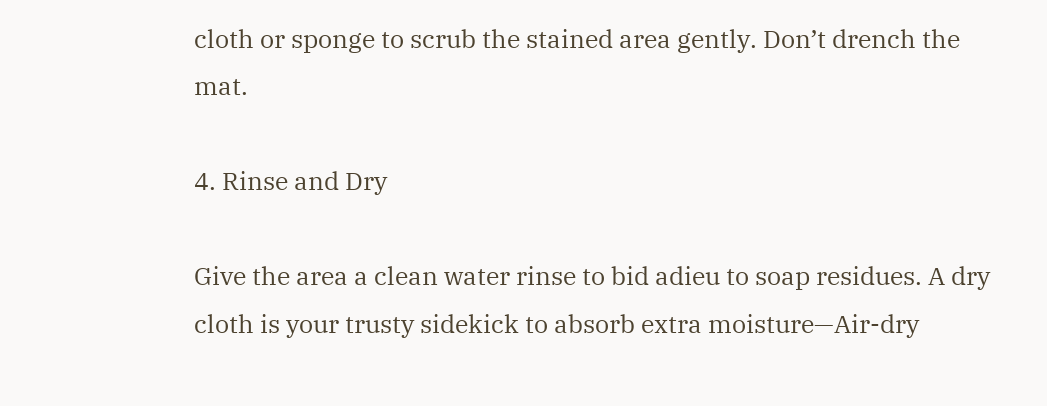cloth or sponge to scrub the stained area gently. Don’t drench the mat.

4. Rinse and Dry

Give the area a clean water rinse to bid adieu to soap residues. A dry cloth is your trusty sidekick to absorb extra moisture—Air-dry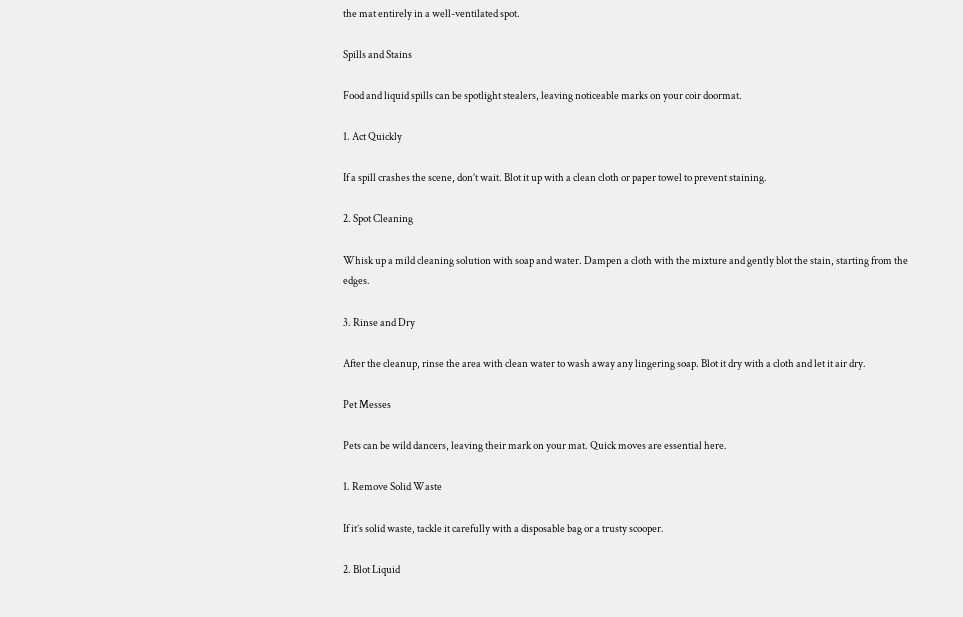the mat entirely in a well-ventilated spot.

Spills and Stains

Food and liquid spills can be spotlight stealers, leaving noticeable marks on your coir doormat.

1. Act Quickly

If a spill crashes the scene, don’t wait. Blot it up with a clean cloth or paper towel to prevent staining.

2. Spot Cleaning

Whisk up a mild cleaning solution with soap and water. Dampen a cloth with the mixture and gently blot the stain, starting from the edges.

3. Rinse and Dry

After the cleanup, rinse the area with clean water to wash away any lingering soap. Blot it dry with a cloth and let it air dry.

Pet Messes

Pets can be wild dancers, leaving their mark on your mat. Quick moves are essential here.

1. Remove Solid Waste

If it’s solid waste, tackle it carefully with a disposable bag or a trusty scooper.

2. Blot Liquid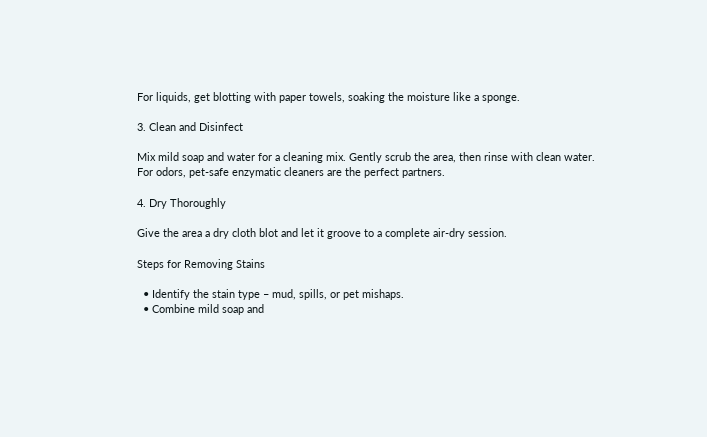For liquids, get blotting with paper towels, soaking the moisture like a sponge.

3. Clean and Disinfect

Mix mild soap and water for a cleaning mix. Gently scrub the area, then rinse with clean water. For odors, pet-safe enzymatic cleaners are the perfect partners.

4. Dry Thoroughly

Give the area a dry cloth blot and let it groove to a complete air-dry session.

Steps for Removing Stains

  • Identify the stain type – mud, spills, or pet mishaps.
  • Combine mild soap and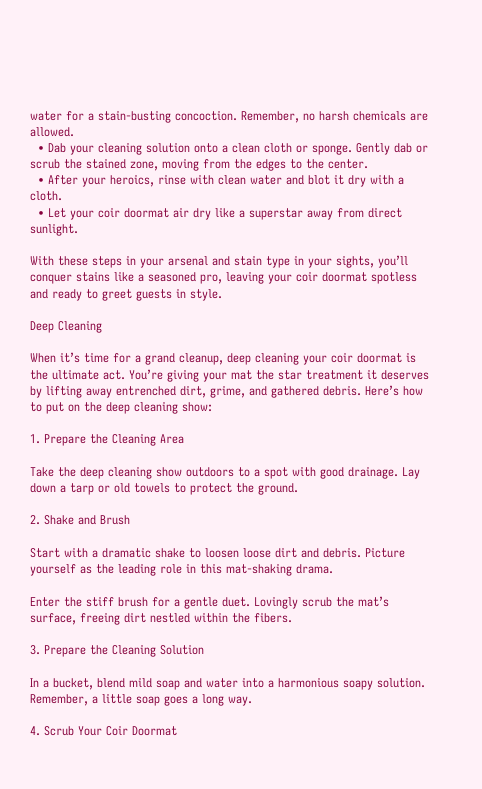water for a stain-busting concoction. Remember, no harsh chemicals are allowed.
  • Dab your cleaning solution onto a clean cloth or sponge. Gently dab or scrub the stained zone, moving from the edges to the center.
  • After your heroics, rinse with clean water and blot it dry with a cloth.
  • Let your coir doormat air dry like a superstar away from direct sunlight.

With these steps in your arsenal and stain type in your sights, you’ll conquer stains like a seasoned pro, leaving your coir doormat spotless and ready to greet guests in style.

Deep Cleaning

When it’s time for a grand cleanup, deep cleaning your coir doormat is the ultimate act. You’re giving your mat the star treatment it deserves by lifting away entrenched dirt, grime, and gathered debris. Here’s how to put on the deep cleaning show:

1. Prepare the Cleaning Area

Take the deep cleaning show outdoors to a spot with good drainage. Lay down a tarp or old towels to protect the ground.

2. Shake and Brush

Start with a dramatic shake to loosen loose dirt and debris. Picture yourself as the leading role in this mat-shaking drama.

Enter the stiff brush for a gentle duet. Lovingly scrub the mat’s surface, freeing dirt nestled within the fibers.

3. Prepare the Cleaning Solution

In a bucket, blend mild soap and water into a harmonious soapy solution. Remember, a little soap goes a long way.

4. Scrub Your Coir Doormat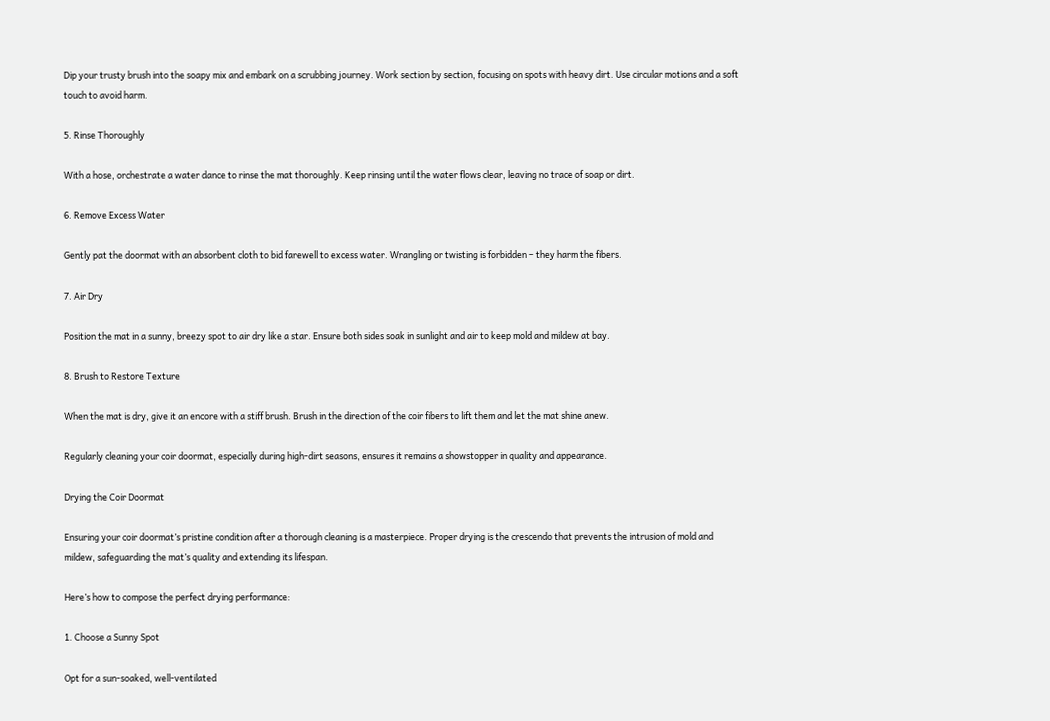Dip your trusty brush into the soapy mix and embark on a scrubbing journey. Work section by section, focusing on spots with heavy dirt. Use circular motions and a soft touch to avoid harm.

5. Rinse Thoroughly

With a hose, orchestrate a water dance to rinse the mat thoroughly. Keep rinsing until the water flows clear, leaving no trace of soap or dirt.

6. Remove Excess Water

Gently pat the doormat with an absorbent cloth to bid farewell to excess water. Wrangling or twisting is forbidden – they harm the fibers.

7. Air Dry

Position the mat in a sunny, breezy spot to air dry like a star. Ensure both sides soak in sunlight and air to keep mold and mildew at bay.

8. Brush to Restore Texture

When the mat is dry, give it an encore with a stiff brush. Brush in the direction of the coir fibers to lift them and let the mat shine anew.

Regularly cleaning your coir doormat, especially during high-dirt seasons, ensures it remains a showstopper in quality and appearance.

Drying the Coir Doormat

Ensuring your coir doormat’s pristine condition after a thorough cleaning is a masterpiece. Proper drying is the crescendo that prevents the intrusion of mold and mildew, safeguarding the mat’s quality and extending its lifespan.

Here’s how to compose the perfect drying performance:

1. Choose a Sunny Spot

Opt for a sun-soaked, well-ventilated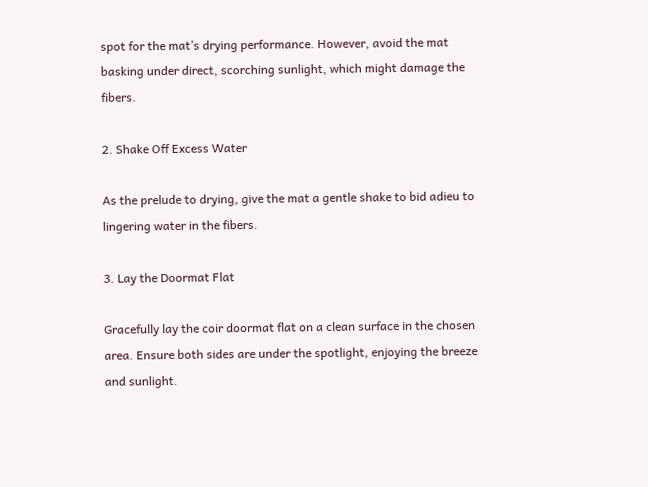spot for the mat’s drying performance. However, avoid the mat basking under direct, scorching sunlight, which might damage the fibers.

2. Shake Off Excess Water

As the prelude to drying, give the mat a gentle shake to bid adieu to lingering water in the fibers.

3. Lay the Doormat Flat

Gracefully lay the coir doormat flat on a clean surface in the chosen area. Ensure both sides are under the spotlight, enjoying the breeze and sunlight.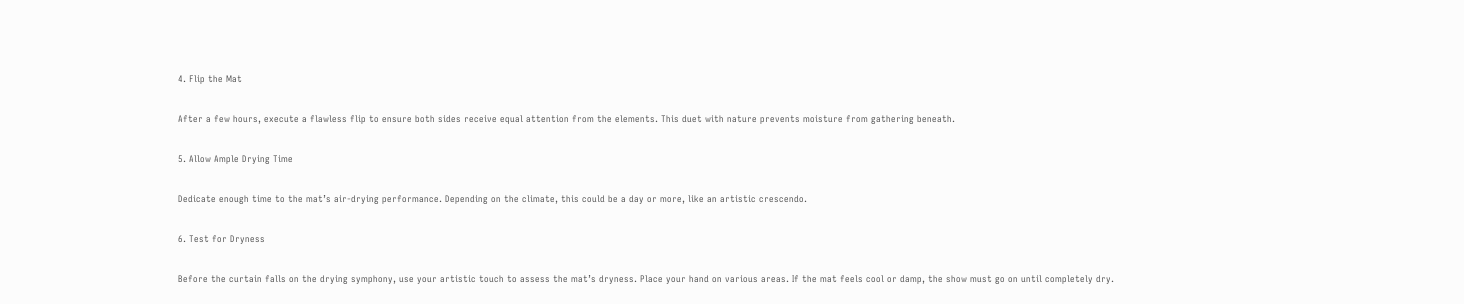4. Flip the Mat

After a few hours, execute a flawless flip to ensure both sides receive equal attention from the elements. This duet with nature prevents moisture from gathering beneath.

5. Allow Ample Drying Time

Dedicate enough time to the mat’s air-drying performance. Depending on the climate, this could be a day or more, like an artistic crescendo.

6. Test for Dryness

Before the curtain falls on the drying symphony, use your artistic touch to assess the mat’s dryness. Place your hand on various areas. If the mat feels cool or damp, the show must go on until completely dry.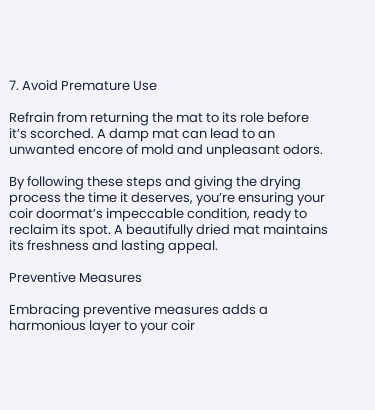7. Avoid Premature Use

Refrain from returning the mat to its role before it’s scorched. A damp mat can lead to an unwanted encore of mold and unpleasant odors.

By following these steps and giving the drying process the time it deserves, you’re ensuring your coir doormat’s impeccable condition, ready to reclaim its spot. A beautifully dried mat maintains its freshness and lasting appeal.

Preventive Measures

Embracing preventive measures adds a harmonious layer to your coir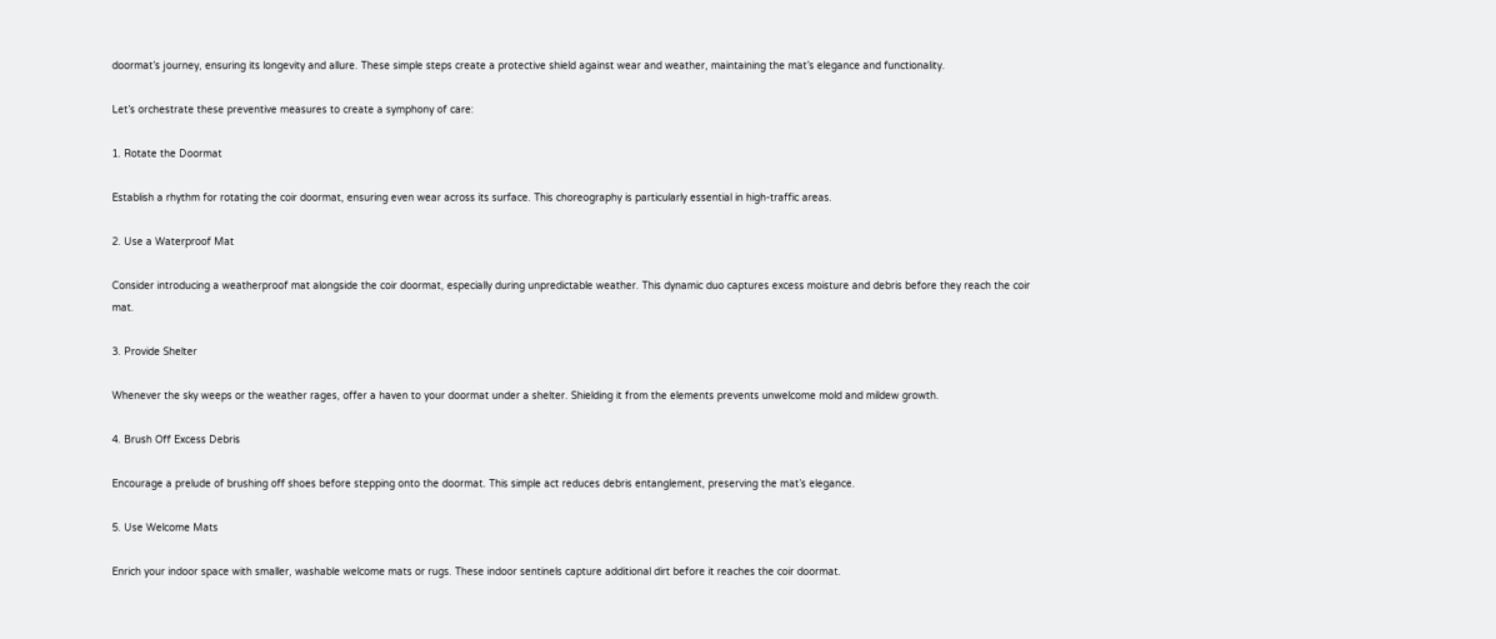doormat’s journey, ensuring its longevity and allure. These simple steps create a protective shield against wear and weather, maintaining the mat’s elegance and functionality.

Let’s orchestrate these preventive measures to create a symphony of care:

1. Rotate the Doormat

Establish a rhythm for rotating the coir doormat, ensuring even wear across its surface. This choreography is particularly essential in high-traffic areas.

2. Use a Waterproof Mat

Consider introducing a weatherproof mat alongside the coir doormat, especially during unpredictable weather. This dynamic duo captures excess moisture and debris before they reach the coir mat.

3. Provide Shelter

Whenever the sky weeps or the weather rages, offer a haven to your doormat under a shelter. Shielding it from the elements prevents unwelcome mold and mildew growth.

4. Brush Off Excess Debris

Encourage a prelude of brushing off shoes before stepping onto the doormat. This simple act reduces debris entanglement, preserving the mat’s elegance.

5. Use Welcome Mats

Enrich your indoor space with smaller, washable welcome mats or rugs. These indoor sentinels capture additional dirt before it reaches the coir doormat.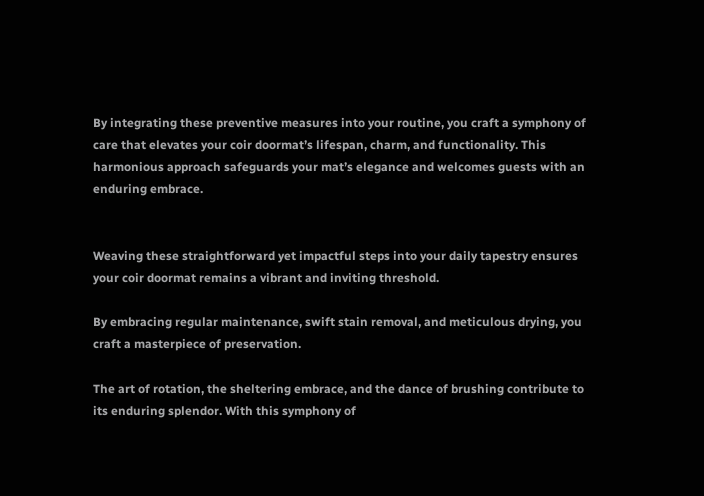By integrating these preventive measures into your routine, you craft a symphony of care that elevates your coir doormat’s lifespan, charm, and functionality. This harmonious approach safeguards your mat’s elegance and welcomes guests with an enduring embrace.


Weaving these straightforward yet impactful steps into your daily tapestry ensures your coir doormat remains a vibrant and inviting threshold.

By embracing regular maintenance, swift stain removal, and meticulous drying, you craft a masterpiece of preservation.

The art of rotation, the sheltering embrace, and the dance of brushing contribute to its enduring splendor. With this symphony of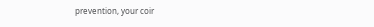prevention, your coir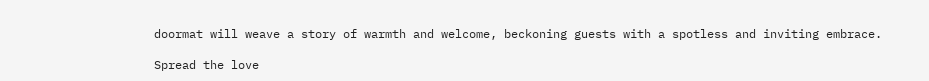doormat will weave a story of warmth and welcome, beckoning guests with a spotless and inviting embrace.

Spread the love